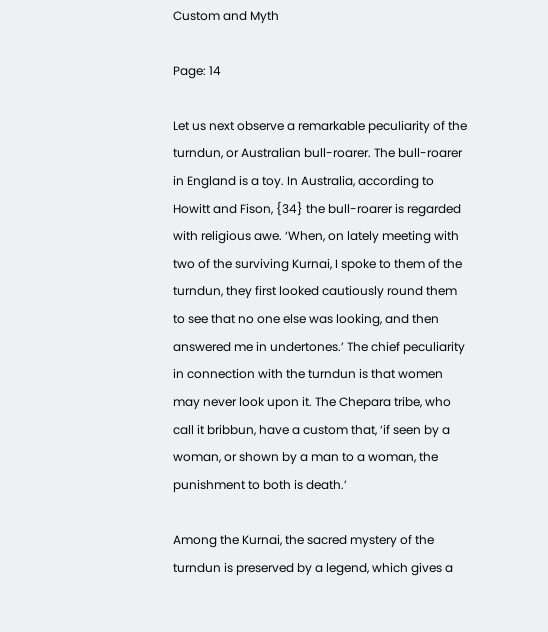Custom and Myth

Page: 14

Let us next observe a remarkable peculiarity of the turndun, or Australian bull-roarer. The bull-roarer in England is a toy. In Australia, according to Howitt and Fison, {34} the bull-roarer is regarded with religious awe. ‘When, on lately meeting with two of the surviving Kurnai, I spoke to them of the turndun, they first looked cautiously round them to see that no one else was looking, and then answered me in undertones.’ The chief peculiarity in connection with the turndun is that women may never look upon it. The Chepara tribe, who call it bribbun, have a custom that, ‘if seen by a woman, or shown by a man to a woman, the punishment to both is death.’

Among the Kurnai, the sacred mystery of the turndun is preserved by a legend, which gives a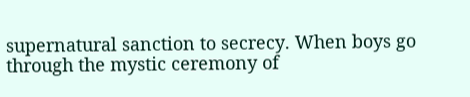supernatural sanction to secrecy. When boys go through the mystic ceremony of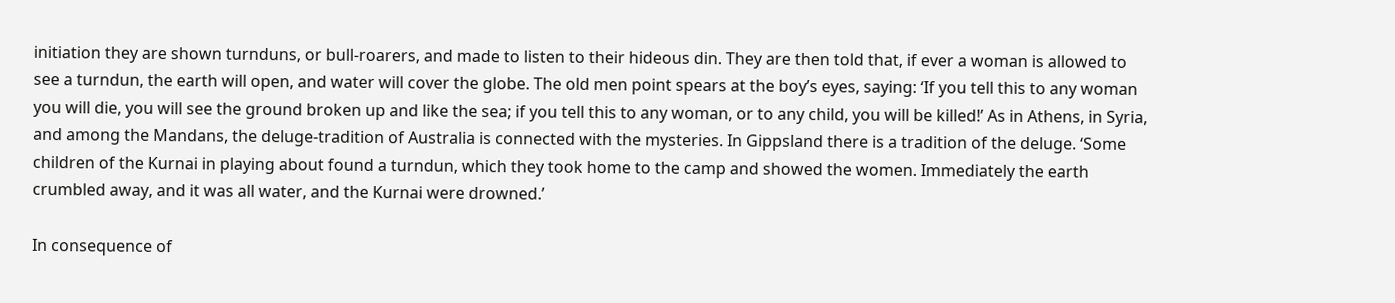initiation they are shown turnduns, or bull-roarers, and made to listen to their hideous din. They are then told that, if ever a woman is allowed to see a turndun, the earth will open, and water will cover the globe. The old men point spears at the boy’s eyes, saying: ‘If you tell this to any woman you will die, you will see the ground broken up and like the sea; if you tell this to any woman, or to any child, you will be killed!’ As in Athens, in Syria, and among the Mandans, the deluge-tradition of Australia is connected with the mysteries. In Gippsland there is a tradition of the deluge. ‘Some children of the Kurnai in playing about found a turndun, which they took home to the camp and showed the women. Immediately the earth crumbled away, and it was all water, and the Kurnai were drowned.’

In consequence of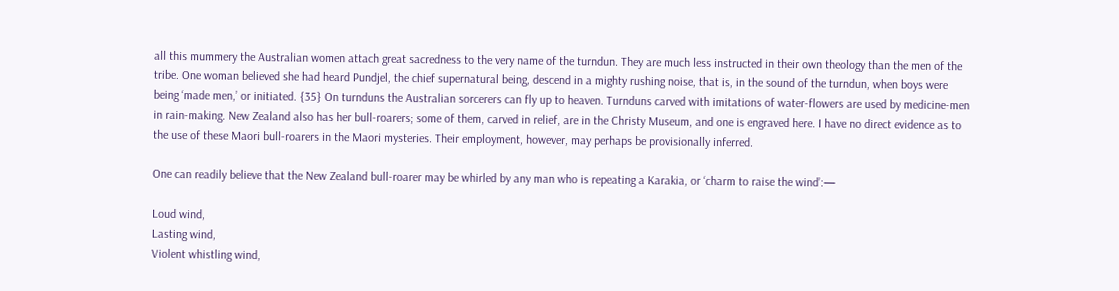all this mummery the Australian women attach great sacredness to the very name of the turndun. They are much less instructed in their own theology than the men of the tribe. One woman believed she had heard Pundjel, the chief supernatural being, descend in a mighty rushing noise, that is, in the sound of the turndun, when boys were being ‘made men,’ or initiated. {35} On turnduns the Australian sorcerers can fly up to heaven. Turnduns carved with imitations of water-flowers are used by medicine-men in rain-making. New Zealand also has her bull-roarers; some of them, carved in relief, are in the Christy Museum, and one is engraved here. I have no direct evidence as to the use of these Maori bull-roarers in the Maori mysteries. Their employment, however, may perhaps be provisionally inferred.

One can readily believe that the New Zealand bull-roarer may be whirled by any man who is repeating a Karakia, or ‘charm to raise the wind’:—

Loud wind,
Lasting wind,
Violent whistling wind,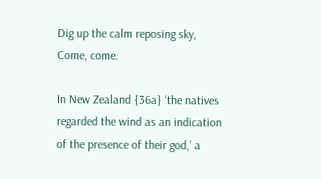Dig up the calm reposing sky,
Come, come.

In New Zealand {36a} ‘the natives regarded the wind as an indication of the presence of their god,’ a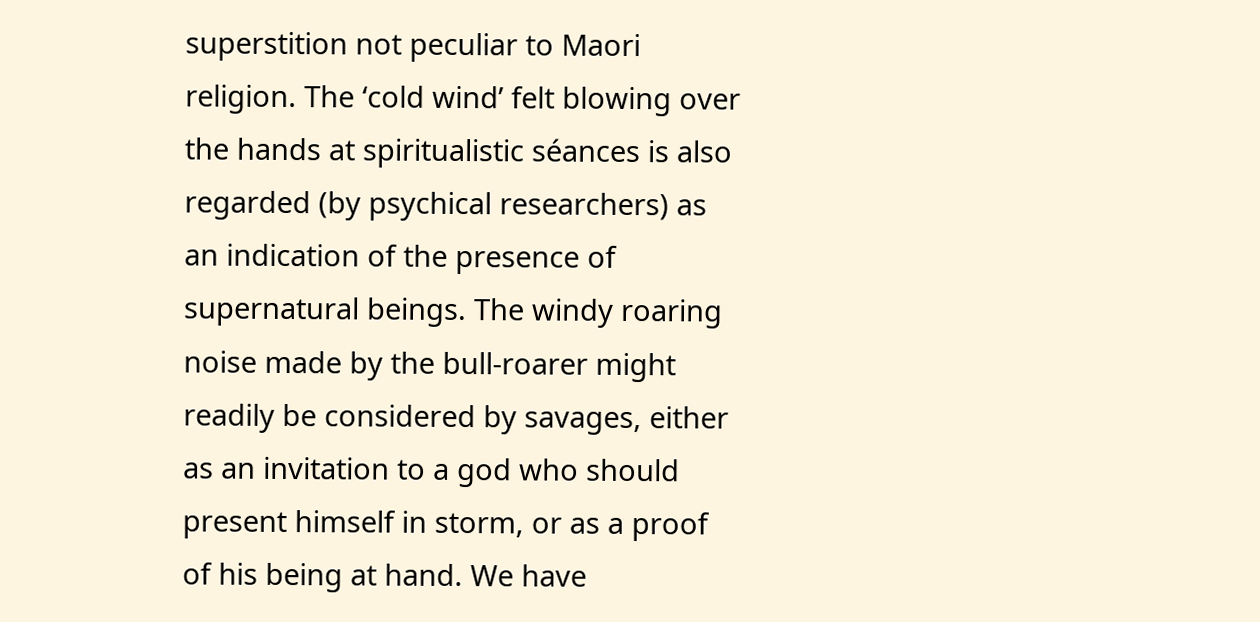superstition not peculiar to Maori religion. The ‘cold wind’ felt blowing over the hands at spiritualistic séances is also regarded (by psychical researchers) as an indication of the presence of supernatural beings. The windy roaring noise made by the bull-roarer might readily be considered by savages, either as an invitation to a god who should present himself in storm, or as a proof of his being at hand. We have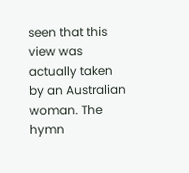seen that this view was actually taken by an Australian woman. The hymn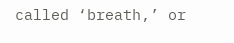called ‘breath,’ or